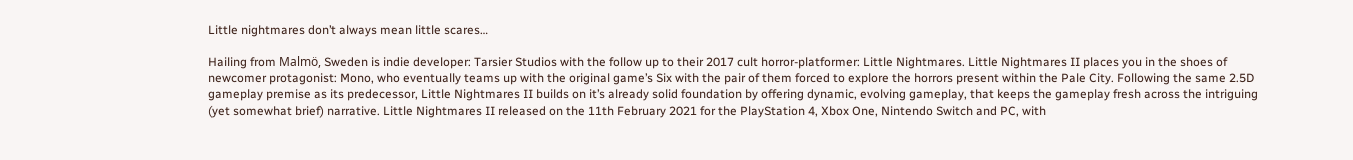Little nightmares don’t always mean little scares…

Hailing from Malmö, Sweden is indie developer: Tarsier Studios with the follow up to their 2017 cult horror-platformer: Little Nightmares. Little Nightmares II places you in the shoes of newcomer protagonist: Mono, who eventually teams up with the original game’s Six with the pair of them forced to explore the horrors present within the Pale City. Following the same 2.5D gameplay premise as its predecessor, Little Nightmares II builds on it’s already solid foundation by offering dynamic, evolving gameplay, that keeps the gameplay fresh across the intriguing (yet somewhat brief) narrative. Little Nightmares II released on the 11th February 2021 for the PlayStation 4, Xbox One, Nintendo Switch and PC, with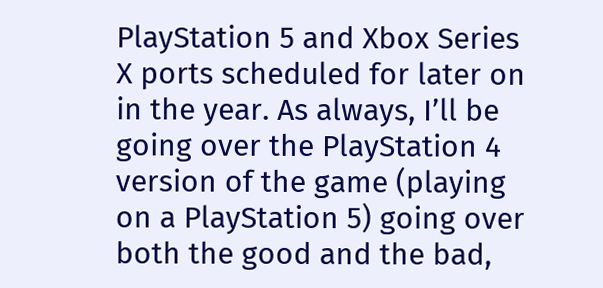PlayStation 5 and Xbox Series X ports scheduled for later on in the year. As always, I’ll be going over the PlayStation 4 version of the game (playing on a PlayStation 5) going over both the good and the bad,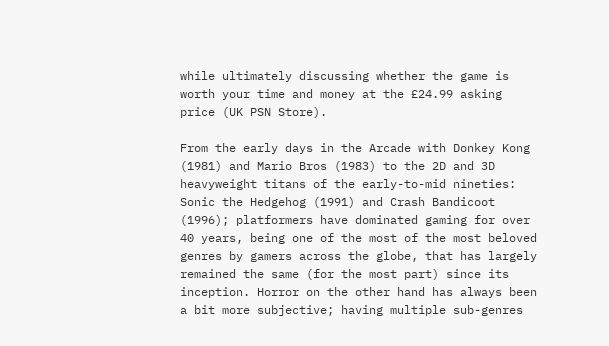while ultimately discussing whether the game is worth your time and money at the £24.99 asking price (UK PSN Store).

From the early days in the Arcade with Donkey Kong (1981) and Mario Bros (1983) to the 2D and 3D heavyweight titans of the early-to-mid nineties: Sonic the Hedgehog (1991) and Crash Bandicoot (1996); platformers have dominated gaming for over 40 years, being one of the most of the most beloved genres by gamers across the globe, that has largely remained the same (for the most part) since its inception. Horror on the other hand has always been a bit more subjective; having multiple sub-genres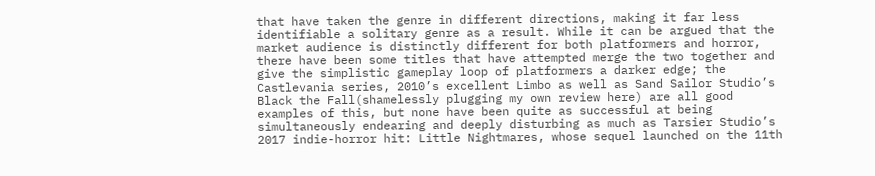that have taken the genre in different directions, making it far less identifiable a solitary genre as a result. While it can be argued that the market audience is distinctly different for both platformers and horror, there have been some titles that have attempted merge the two together and give the simplistic gameplay loop of platformers a darker edge; the Castlevania series, 2010’s excellent Limbo as well as Sand Sailor Studio’s Black the Fall(shamelessly plugging my own review here) are all good examples of this, but none have been quite as successful at being simultaneously endearing and deeply disturbing as much as Tarsier Studio’s 2017 indie-horror hit: Little Nightmares, whose sequel launched on the 11th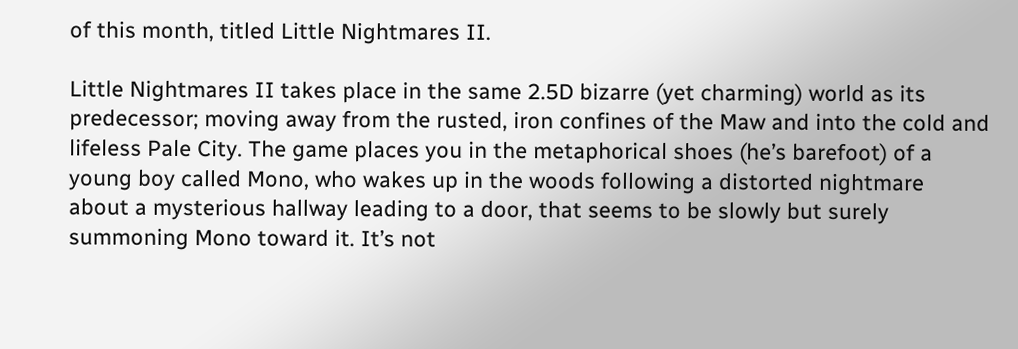of this month, titled Little Nightmares II.

Little Nightmares II takes place in the same 2.5D bizarre (yet charming) world as its predecessor; moving away from the rusted, iron confines of the Maw and into the cold and lifeless Pale City. The game places you in the metaphorical shoes (he’s barefoot) of a young boy called Mono, who wakes up in the woods following a distorted nightmare about a mysterious hallway leading to a door, that seems to be slowly but surely summoning Mono toward it. It’s not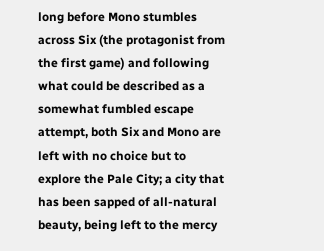long before Mono stumbles across Six (the protagonist from the first game) and following what could be described as a somewhat fumbled escape attempt, both Six and Mono are left with no choice but to explore the Pale City; a city that has been sapped of all-natural beauty, being left to the mercy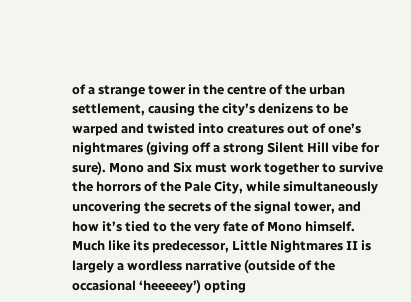of a strange tower in the centre of the urban settlement, causing the city’s denizens to be warped and twisted into creatures out of one’s nightmares (giving off a strong Silent Hill vibe for sure). Mono and Six must work together to survive the horrors of the Pale City, while simultaneously uncovering the secrets of the signal tower, and how it’s tied to the very fate of Mono himself. Much like its predecessor, Little Nightmares II is largely a wordless narrative (outside of the occasional ‘heeeeey’) opting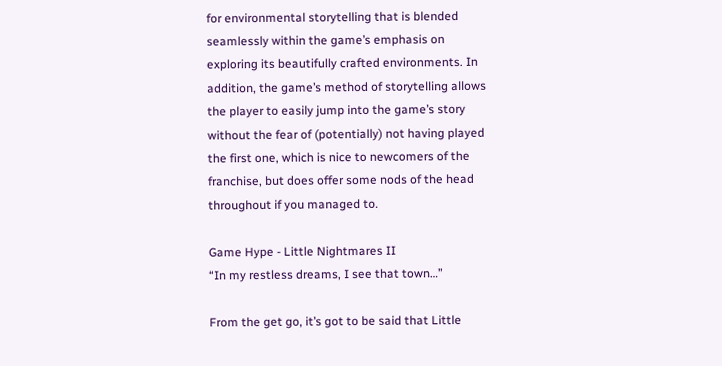for environmental storytelling that is blended seamlessly within the game’s emphasis on exploring its beautifully crafted environments. In addition, the game’s method of storytelling allows the player to easily jump into the game’s story without the fear of (potentially) not having played the first one, which is nice to newcomers of the franchise, but does offer some nods of the head throughout if you managed to.

Game Hype - Little Nightmares II
“In my restless dreams, I see that town…”

From the get go, it’s got to be said that Little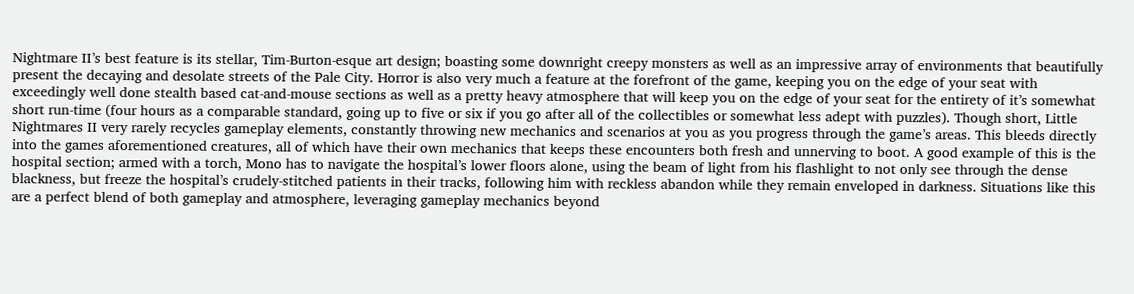Nightmare II’s best feature is its stellar, Tim-Burton-esque art design; boasting some downright creepy monsters as well as an impressive array of environments that beautifully present the decaying and desolate streets of the Pale City. Horror is also very much a feature at the forefront of the game, keeping you on the edge of your seat with exceedingly well done stealth based cat-and-mouse sections as well as a pretty heavy atmosphere that will keep you on the edge of your seat for the entirety of it’s somewhat short run-time (four hours as a comparable standard, going up to five or six if you go after all of the collectibles or somewhat less adept with puzzles). Though short, Little Nightmares II very rarely recycles gameplay elements, constantly throwing new mechanics and scenarios at you as you progress through the game’s areas. This bleeds directly into the games aforementioned creatures, all of which have their own mechanics that keeps these encounters both fresh and unnerving to boot. A good example of this is the hospital section; armed with a torch, Mono has to navigate the hospital’s lower floors alone, using the beam of light from his flashlight to not only see through the dense blackness, but freeze the hospital’s crudely-stitched patients in their tracks, following him with reckless abandon while they remain enveloped in darkness. Situations like this are a perfect blend of both gameplay and atmosphere, leveraging gameplay mechanics beyond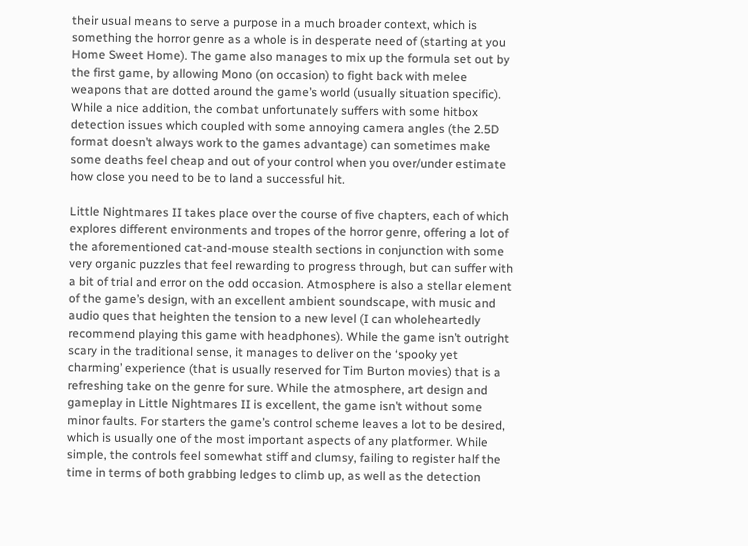their usual means to serve a purpose in a much broader context, which is something the horror genre as a whole is in desperate need of (starting at you Home Sweet Home). The game also manages to mix up the formula set out by the first game, by allowing Mono (on occasion) to fight back with melee weapons that are dotted around the game’s world (usually situation specific). While a nice addition, the combat unfortunately suffers with some hitbox detection issues which coupled with some annoying camera angles (the 2.5D format doesn’t always work to the games advantage) can sometimes make some deaths feel cheap and out of your control when you over/under estimate how close you need to be to land a successful hit.

Little Nightmares II takes place over the course of five chapters, each of which explores different environments and tropes of the horror genre, offering a lot of the aforementioned cat-and-mouse stealth sections in conjunction with some very organic puzzles that feel rewarding to progress through, but can suffer with a bit of trial and error on the odd occasion. Atmosphere is also a stellar element of the game’s design, with an excellent ambient soundscape, with music and audio ques that heighten the tension to a new level (I can wholeheartedly recommend playing this game with headphones). While the game isn’t outright scary in the traditional sense, it manages to deliver on the ‘spooky yet charming’ experience (that is usually reserved for Tim Burton movies) that is a refreshing take on the genre for sure. While the atmosphere, art design and gameplay in Little Nightmares II is excellent, the game isn’t without some minor faults. For starters the game’s control scheme leaves a lot to be desired, which is usually one of the most important aspects of any platformer. While simple, the controls feel somewhat stiff and clumsy, failing to register half the time in terms of both grabbing ledges to climb up, as well as the detection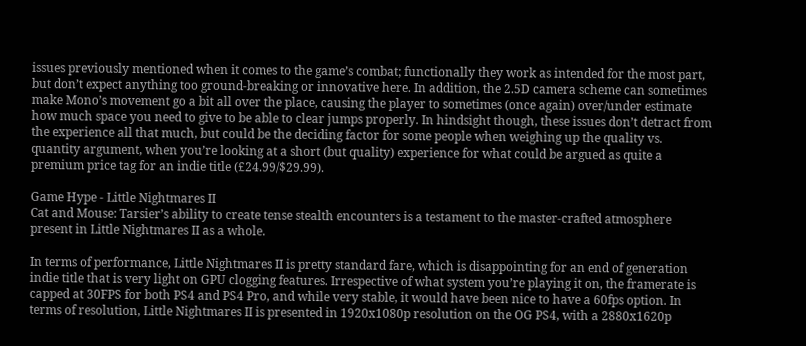issues previously mentioned when it comes to the game’s combat; functionally they work as intended for the most part, but don’t expect anything too ground-breaking or innovative here. In addition, the 2.5D camera scheme can sometimes make Mono’s movement go a bit all over the place, causing the player to sometimes (once again) over/under estimate how much space you need to give to be able to clear jumps properly. In hindsight though, these issues don’t detract from the experience all that much, but could be the deciding factor for some people when weighing up the quality vs. quantity argument, when you’re looking at a short (but quality) experience for what could be argued as quite a premium price tag for an indie title (£24.99/$29.99).

Game Hype - Little Nightmares II
Cat and Mouse: Tarsier’s ability to create tense stealth encounters is a testament to the master-crafted atmosphere present in Little Nightmares II as a whole.

In terms of performance, Little Nightmares II is pretty standard fare, which is disappointing for an end of generation indie title that is very light on GPU clogging features. Irrespective of what system you’re playing it on, the framerate is capped at 30FPS for both PS4 and PS4 Pro, and while very stable, it would have been nice to have a 60fps option. In terms of resolution, Little Nightmares II is presented in 1920x1080p resolution on the OG PS4, with a 2880x1620p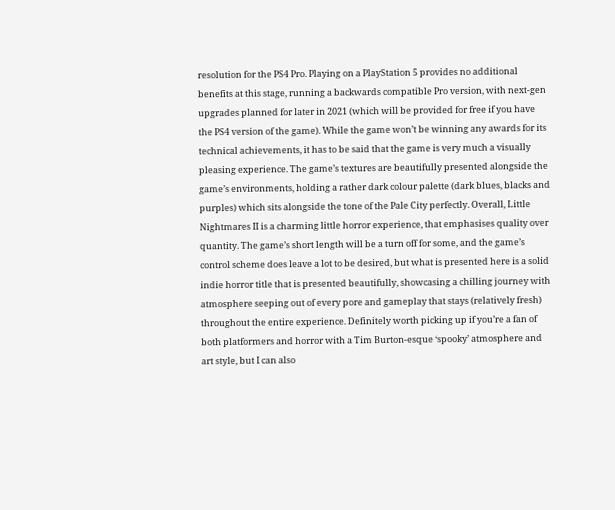resolution for the PS4 Pro. Playing on a PlayStation 5 provides no additional benefits at this stage, running a backwards compatible Pro version, with next-gen upgrades planned for later in 2021 (which will be provided for free if you have the PS4 version of the game). While the game won’t be winning any awards for its technical achievements, it has to be said that the game is very much a visually pleasing experience. The game’s textures are beautifully presented alongside the game’s environments, holding a rather dark colour palette (dark blues, blacks and purples) which sits alongside the tone of the Pale City perfectly. Overall, Little Nightmares II is a charming little horror experience, that emphasises quality over quantity. The game’s short length will be a turn off for some, and the game’s control scheme does leave a lot to be desired, but what is presented here is a solid indie horror title that is presented beautifully, showcasing a chilling journey with atmosphere seeping out of every pore and gameplay that stays (relatively fresh) throughout the entire experience. Definitely worth picking up if you’re a fan of both platformers and horror with a Tim Burton-esque ‘spooky’ atmosphere and art style, but I can also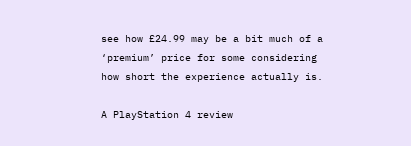see how £24.99 may be a bit much of a ‘premium’ price for some considering how short the experience actually is.

A PlayStation 4 review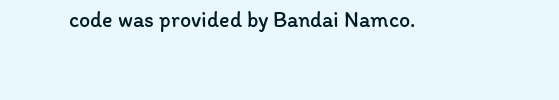code was provided by Bandai Namco.